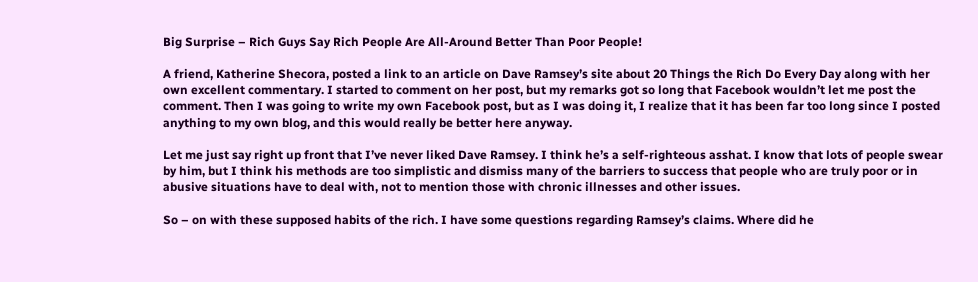Big Surprise – Rich Guys Say Rich People Are All-Around Better Than Poor People!

A friend, Katherine Shecora, posted a link to an article on Dave Ramsey’s site about 20 Things the Rich Do Every Day along with her own excellent commentary. I started to comment on her post, but my remarks got so long that Facebook wouldn’t let me post the comment. Then I was going to write my own Facebook post, but as I was doing it, I realize that it has been far too long since I posted anything to my own blog, and this would really be better here anyway.

Let me just say right up front that I’ve never liked Dave Ramsey. I think he’s a self-righteous asshat. I know that lots of people swear by him, but I think his methods are too simplistic and dismiss many of the barriers to success that people who are truly poor or in abusive situations have to deal with, not to mention those with chronic illnesses and other issues.

So – on with these supposed habits of the rich. I have some questions regarding Ramsey’s claims. Where did he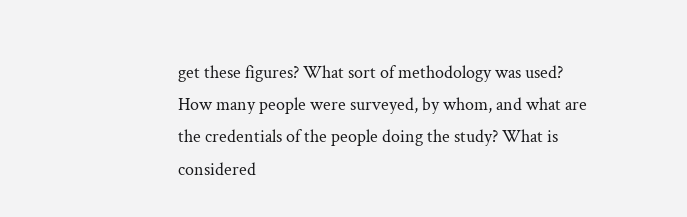get these figures? What sort of methodology was used? How many people were surveyed, by whom, and what are the credentials of the people doing the study? What is considered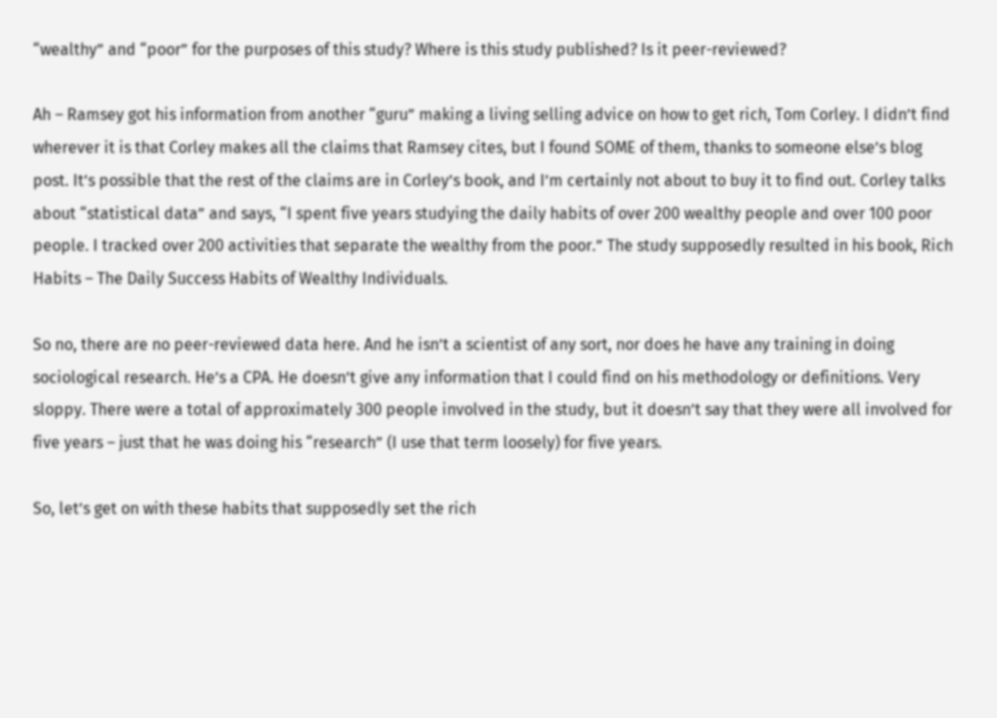“wealthy” and “poor” for the purposes of this study? Where is this study published? Is it peer-reviewed?

Ah – Ramsey got his information from another “guru” making a living selling advice on how to get rich, Tom Corley. I didn’t find wherever it is that Corley makes all the claims that Ramsey cites, but I found SOME of them, thanks to someone else’s blog post. It’s possible that the rest of the claims are in Corley’s book, and I’m certainly not about to buy it to find out. Corley talks about “statistical data” and says, “I spent five years studying the daily habits of over 200 wealthy people and over 100 poor people. I tracked over 200 activities that separate the wealthy from the poor.” The study supposedly resulted in his book, Rich Habits – The Daily Success Habits of Wealthy Individuals.

So no, there are no peer-reviewed data here. And he isn’t a scientist of any sort, nor does he have any training in doing sociological research. He’s a CPA. He doesn’t give any information that I could find on his methodology or definitions. Very sloppy. There were a total of approximately 300 people involved in the study, but it doesn’t say that they were all involved for five years – just that he was doing his “research” (I use that term loosely) for five years.

So, let’s get on with these habits that supposedly set the rich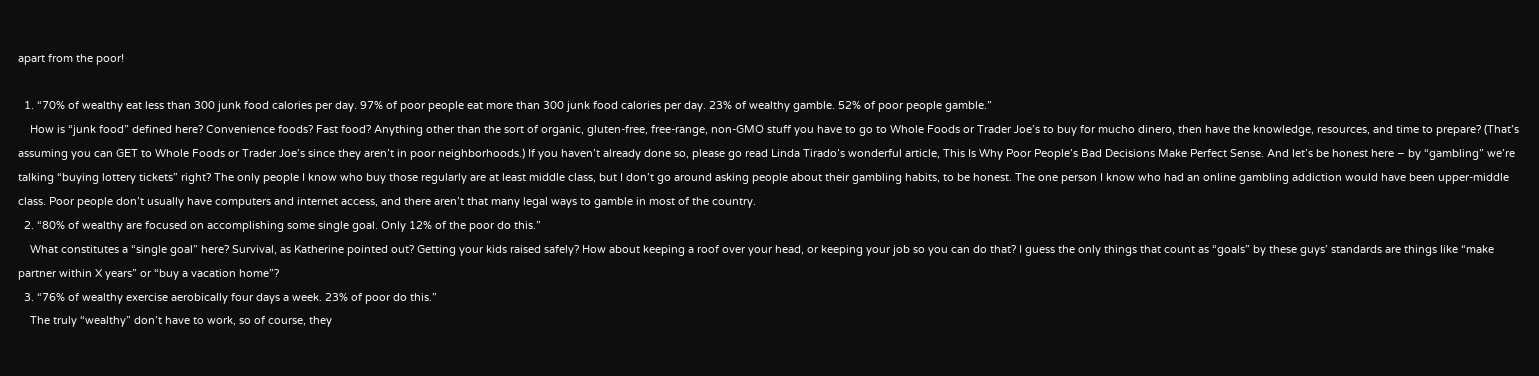apart from the poor!

  1. “70% of wealthy eat less than 300 junk food calories per day. 97% of poor people eat more than 300 junk food calories per day. 23% of wealthy gamble. 52% of poor people gamble.”
    How is “junk food” defined here? Convenience foods? Fast food? Anything other than the sort of organic, gluten-free, free-range, non-GMO stuff you have to go to Whole Foods or Trader Joe’s to buy for mucho dinero, then have the knowledge, resources, and time to prepare? (That’s assuming you can GET to Whole Foods or Trader Joe’s since they aren’t in poor neighborhoods.) If you haven’t already done so, please go read Linda Tirado’s wonderful article, This Is Why Poor People’s Bad Decisions Make Perfect Sense. And let’s be honest here – by “gambling” we’re talking “buying lottery tickets” right? The only people I know who buy those regularly are at least middle class, but I don’t go around asking people about their gambling habits, to be honest. The one person I know who had an online gambling addiction would have been upper-middle class. Poor people don’t usually have computers and internet access, and there aren’t that many legal ways to gamble in most of the country.
  2. “80% of wealthy are focused on accomplishing some single goal. Only 12% of the poor do this.”
    What constitutes a “single goal” here? Survival, as Katherine pointed out? Getting your kids raised safely? How about keeping a roof over your head, or keeping your job so you can do that? I guess the only things that count as “goals” by these guys’ standards are things like “make partner within X years” or “buy a vacation home”?
  3. “76% of wealthy exercise aerobically four days a week. 23% of poor do this.”
    The truly “wealthy” don’t have to work, so of course, they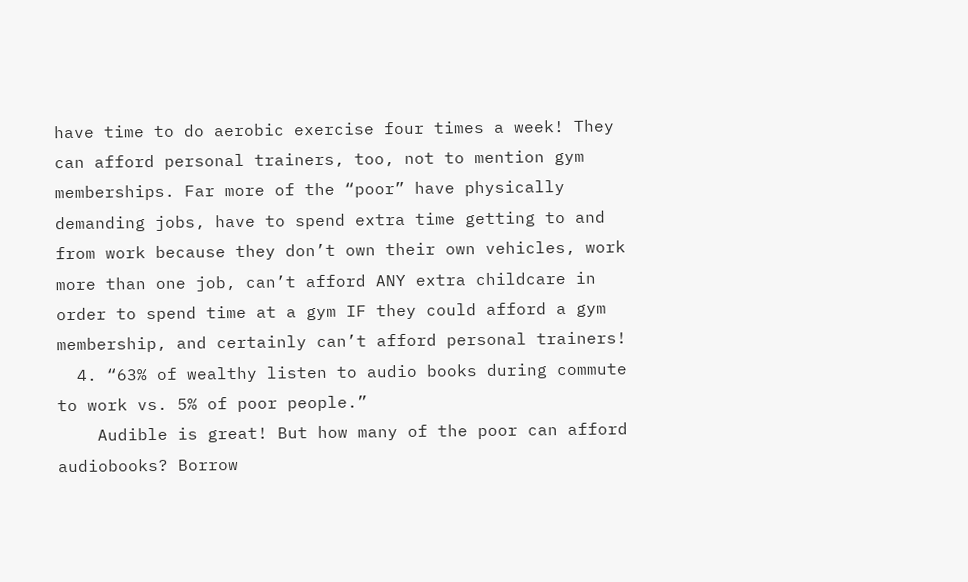have time to do aerobic exercise four times a week! They can afford personal trainers, too, not to mention gym memberships. Far more of the “poor” have physically demanding jobs, have to spend extra time getting to and from work because they don’t own their own vehicles, work more than one job, can’t afford ANY extra childcare in order to spend time at a gym IF they could afford a gym membership, and certainly can’t afford personal trainers!
  4. “63% of wealthy listen to audio books during commute to work vs. 5% of poor people.”
    Audible is great! But how many of the poor can afford audiobooks? Borrow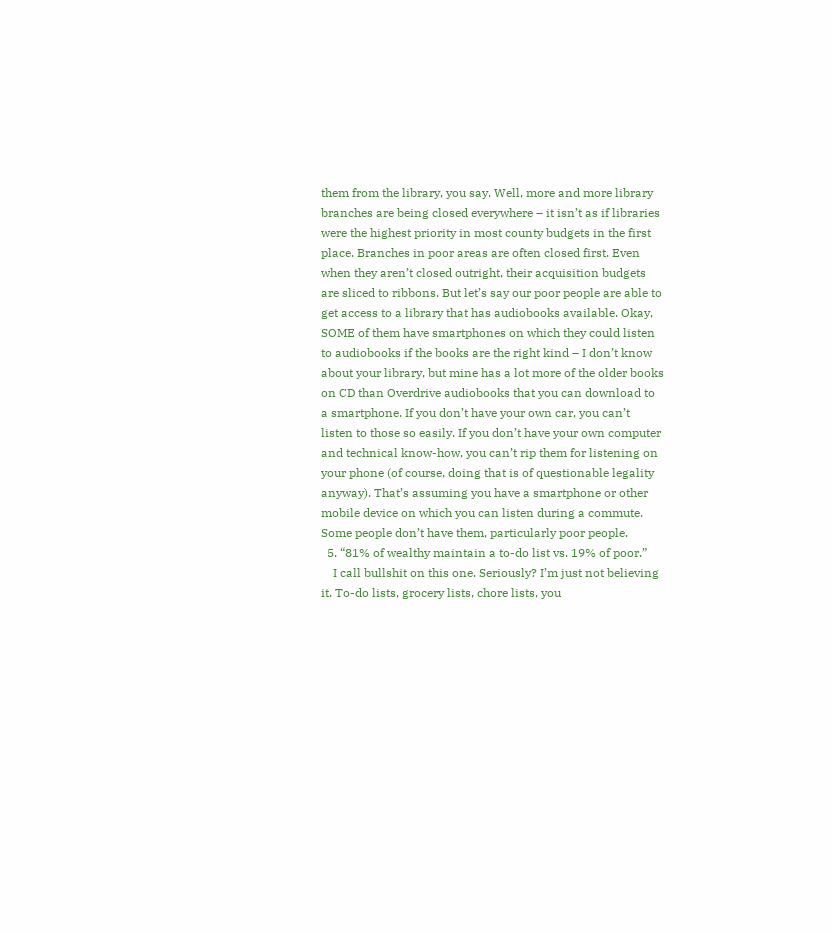them from the library, you say. Well, more and more library branches are being closed everywhere – it isn’t as if libraries were the highest priority in most county budgets in the first place. Branches in poor areas are often closed first. Even when they aren’t closed outright, their acquisition budgets are sliced to ribbons. But let’s say our poor people are able to get access to a library that has audiobooks available. Okay, SOME of them have smartphones on which they could listen to audiobooks if the books are the right kind – I don’t know about your library, but mine has a lot more of the older books on CD than Overdrive audiobooks that you can download to a smartphone. If you don’t have your own car, you can’t listen to those so easily. If you don’t have your own computer and technical know-how, you can’t rip them for listening on your phone (of course, doing that is of questionable legality anyway). That’s assuming you have a smartphone or other mobile device on which you can listen during a commute. Some people don’t have them, particularly poor people.
  5. “81% of wealthy maintain a to-do list vs. 19% of poor.”
    I call bullshit on this one. Seriously? I’m just not believing it. To-do lists, grocery lists, chore lists, you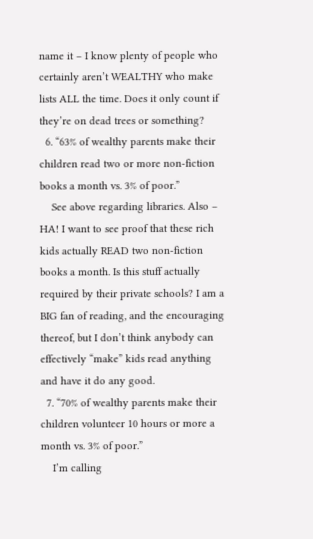name it – I know plenty of people who certainly aren’t WEALTHY who make lists ALL the time. Does it only count if they’re on dead trees or something?
  6. “63% of wealthy parents make their children read two or more non-fiction books a month vs. 3% of poor.”
    See above regarding libraries. Also – HA! I want to see proof that these rich kids actually READ two non-fiction books a month. Is this stuff actually required by their private schools? I am a BIG fan of reading, and the encouraging thereof, but I don’t think anybody can effectively “make” kids read anything and have it do any good.
  7. “70% of wealthy parents make their children volunteer 10 hours or more a month vs. 3% of poor.”
    I’m calling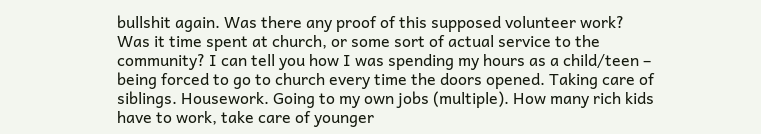bullshit again. Was there any proof of this supposed volunteer work? Was it time spent at church, or some sort of actual service to the community? I can tell you how I was spending my hours as a child/teen – being forced to go to church every time the doors opened. Taking care of siblings. Housework. Going to my own jobs (multiple). How many rich kids have to work, take care of younger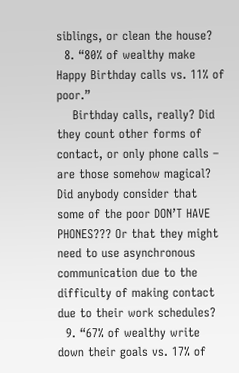siblings, or clean the house?
  8. “80% of wealthy make Happy Birthday calls vs. 11% of poor.”
    Birthday calls, really? Did they count other forms of contact, or only phone calls – are those somehow magical? Did anybody consider that some of the poor DON’T HAVE PHONES??? Or that they might need to use asynchronous communication due to the difficulty of making contact due to their work schedules?
  9. “67% of wealthy write down their goals vs. 17% of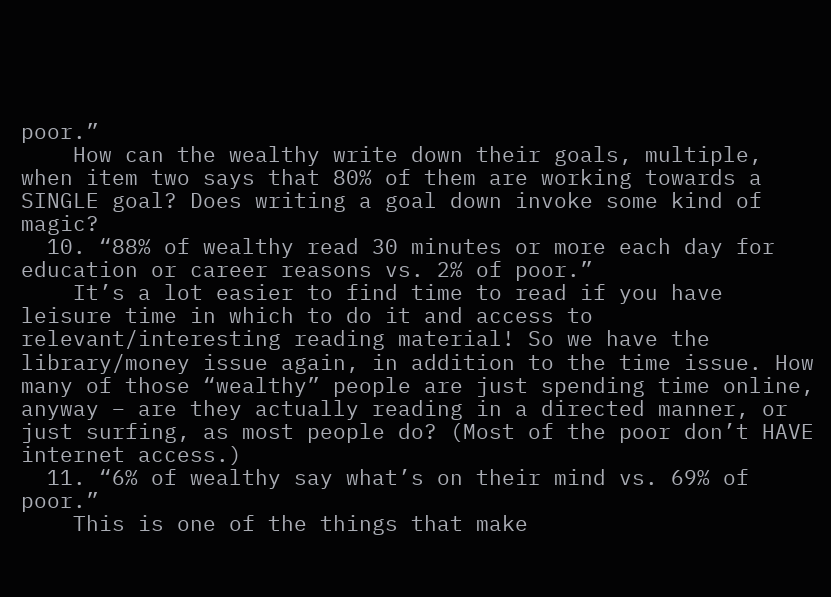poor.”
    How can the wealthy write down their goals, multiple, when item two says that 80% of them are working towards a SINGLE goal? Does writing a goal down invoke some kind of magic?
  10. “88% of wealthy read 30 minutes or more each day for education or career reasons vs. 2% of poor.”
    It’s a lot easier to find time to read if you have leisure time in which to do it and access to relevant/interesting reading material! So we have the library/money issue again, in addition to the time issue. How many of those “wealthy” people are just spending time online, anyway – are they actually reading in a directed manner, or just surfing, as most people do? (Most of the poor don’t HAVE internet access.)
  11. “6% of wealthy say what’s on their mind vs. 69% of poor.”
    This is one of the things that make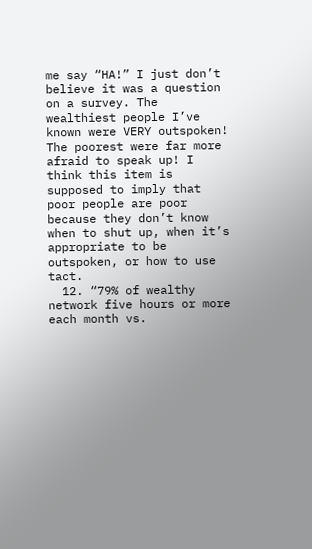me say “HA!” I just don’t believe it was a question on a survey. The wealthiest people I’ve known were VERY outspoken! The poorest were far more afraid to speak up! I think this item is supposed to imply that poor people are poor because they don’t know when to shut up, when it’s appropriate to be outspoken, or how to use tact.
  12. “79% of wealthy network five hours or more each month vs.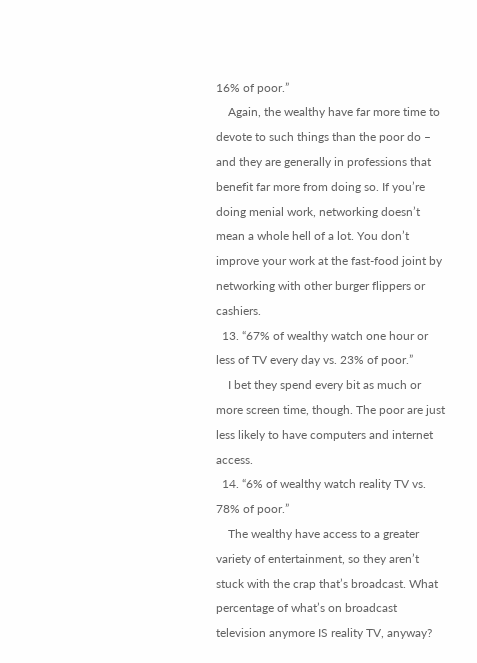16% of poor.”
    Again, the wealthy have far more time to devote to such things than the poor do – and they are generally in professions that benefit far more from doing so. If you’re doing menial work, networking doesn’t mean a whole hell of a lot. You don’t improve your work at the fast-food joint by networking with other burger flippers or cashiers.
  13. “67% of wealthy watch one hour or less of TV every day vs. 23% of poor.”
    I bet they spend every bit as much or more screen time, though. The poor are just less likely to have computers and internet access.
  14. “6% of wealthy watch reality TV vs. 78% of poor.”
    The wealthy have access to a greater variety of entertainment, so they aren’t stuck with the crap that’s broadcast. What percentage of what’s on broadcast television anymore IS reality TV, anyway?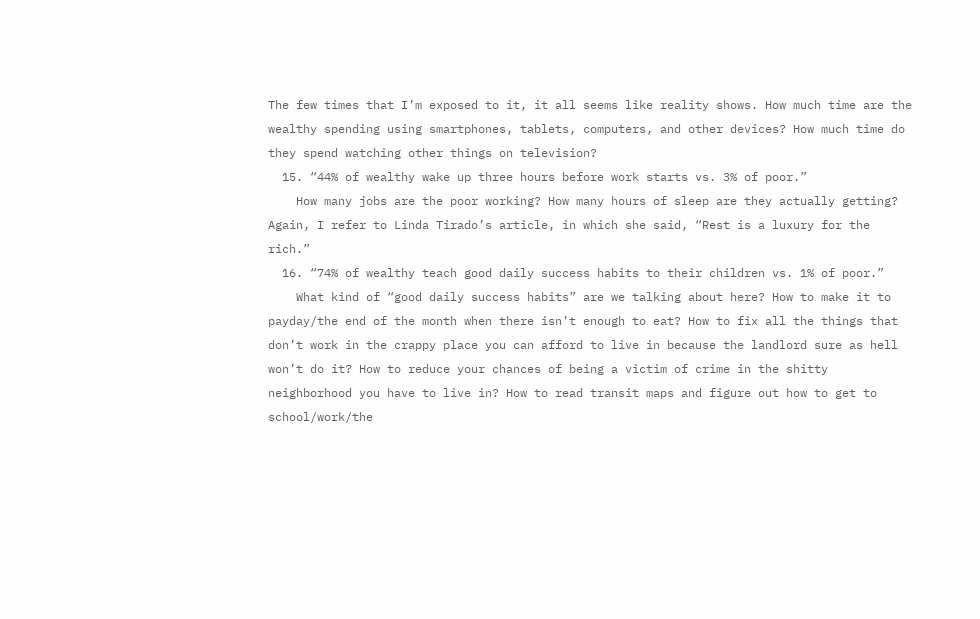The few times that I’m exposed to it, it all seems like reality shows. How much time are the wealthy spending using smartphones, tablets, computers, and other devices? How much time do they spend watching other things on television?
  15. “44% of wealthy wake up three hours before work starts vs. 3% of poor.”
    How many jobs are the poor working? How many hours of sleep are they actually getting? Again, I refer to Linda Tirado’s article, in which she said, “Rest is a luxury for the rich.”
  16. “74% of wealthy teach good daily success habits to their children vs. 1% of poor.”
    What kind of “good daily success habits” are we talking about here? How to make it to payday/the end of the month when there isn’t enough to eat? How to fix all the things that don’t work in the crappy place you can afford to live in because the landlord sure as hell won’t do it? How to reduce your chances of being a victim of crime in the shitty neighborhood you have to live in? How to read transit maps and figure out how to get to school/work/the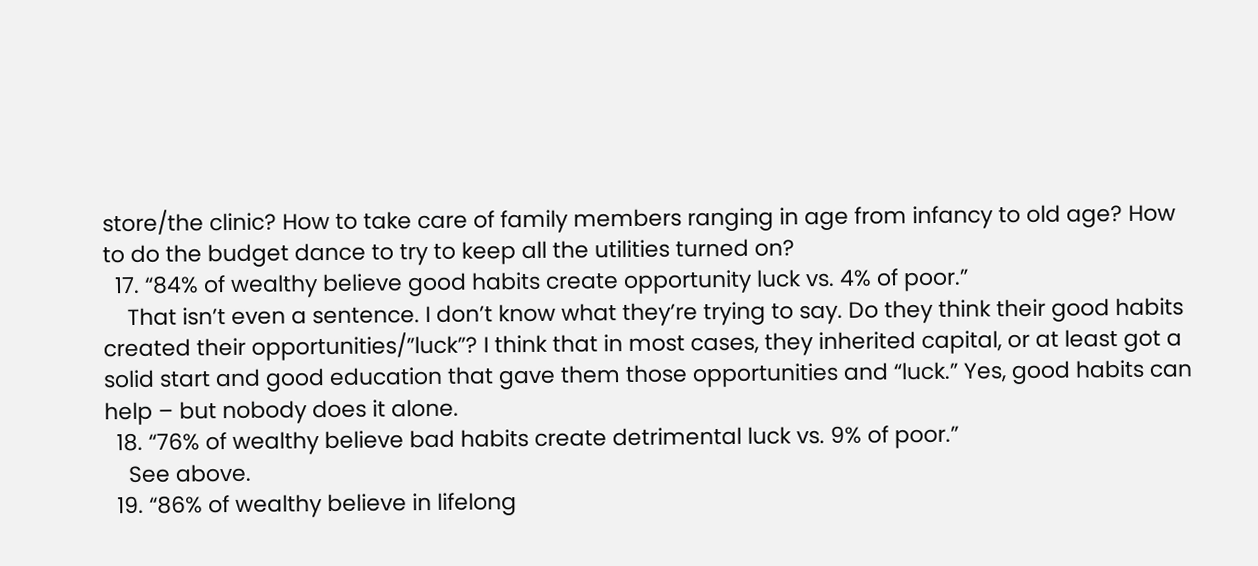store/the clinic? How to take care of family members ranging in age from infancy to old age? How to do the budget dance to try to keep all the utilities turned on?
  17. “84% of wealthy believe good habits create opportunity luck vs. 4% of poor.”
    That isn’t even a sentence. I don’t know what they’re trying to say. Do they think their good habits created their opportunities/”luck”? I think that in most cases, they inherited capital, or at least got a solid start and good education that gave them those opportunities and “luck.” Yes, good habits can help – but nobody does it alone.
  18. “76% of wealthy believe bad habits create detrimental luck vs. 9% of poor.”
    See above.
  19. “86% of wealthy believe in lifelong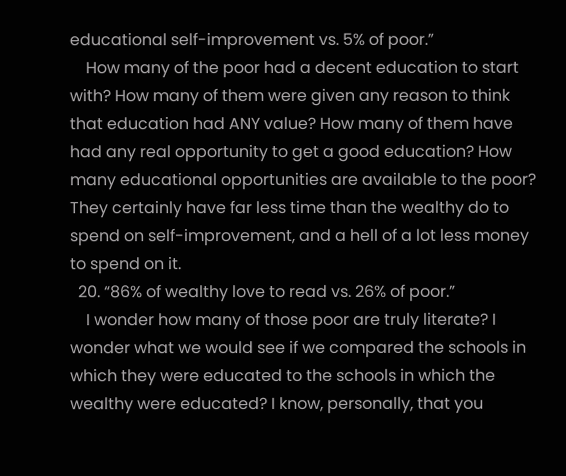educational self-improvement vs. 5% of poor.”
    How many of the poor had a decent education to start with? How many of them were given any reason to think that education had ANY value? How many of them have had any real opportunity to get a good education? How many educational opportunities are available to the poor? They certainly have far less time than the wealthy do to spend on self-improvement, and a hell of a lot less money to spend on it.
  20. “86% of wealthy love to read vs. 26% of poor.”
    I wonder how many of those poor are truly literate? I wonder what we would see if we compared the schools in which they were educated to the schools in which the wealthy were educated? I know, personally, that you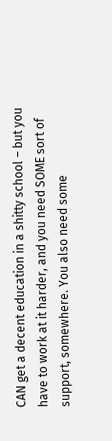CAN get a decent education in a shitty school – but you have to work at it harder, and you need SOME sort of support, somewhere. You also need some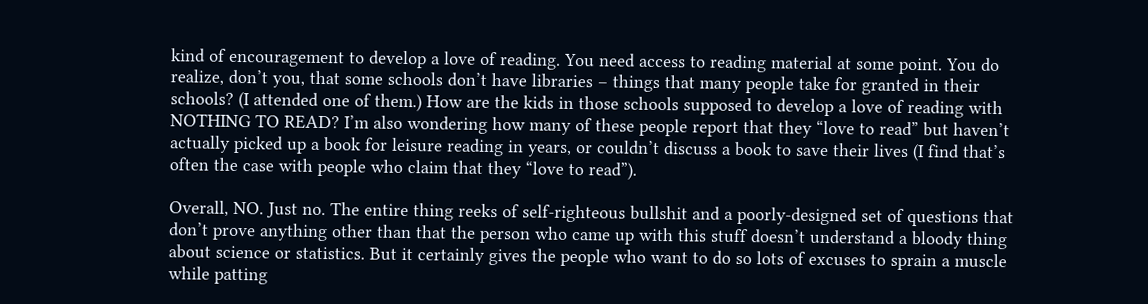kind of encouragement to develop a love of reading. You need access to reading material at some point. You do realize, don’t you, that some schools don’t have libraries – things that many people take for granted in their schools? (I attended one of them.) How are the kids in those schools supposed to develop a love of reading with NOTHING TO READ? I’m also wondering how many of these people report that they “love to read” but haven’t actually picked up a book for leisure reading in years, or couldn’t discuss a book to save their lives (I find that’s often the case with people who claim that they “love to read”).

Overall, NO. Just no. The entire thing reeks of self-righteous bullshit and a poorly-designed set of questions that don’t prove anything other than that the person who came up with this stuff doesn’t understand a bloody thing about science or statistics. But it certainly gives the people who want to do so lots of excuses to sprain a muscle while patting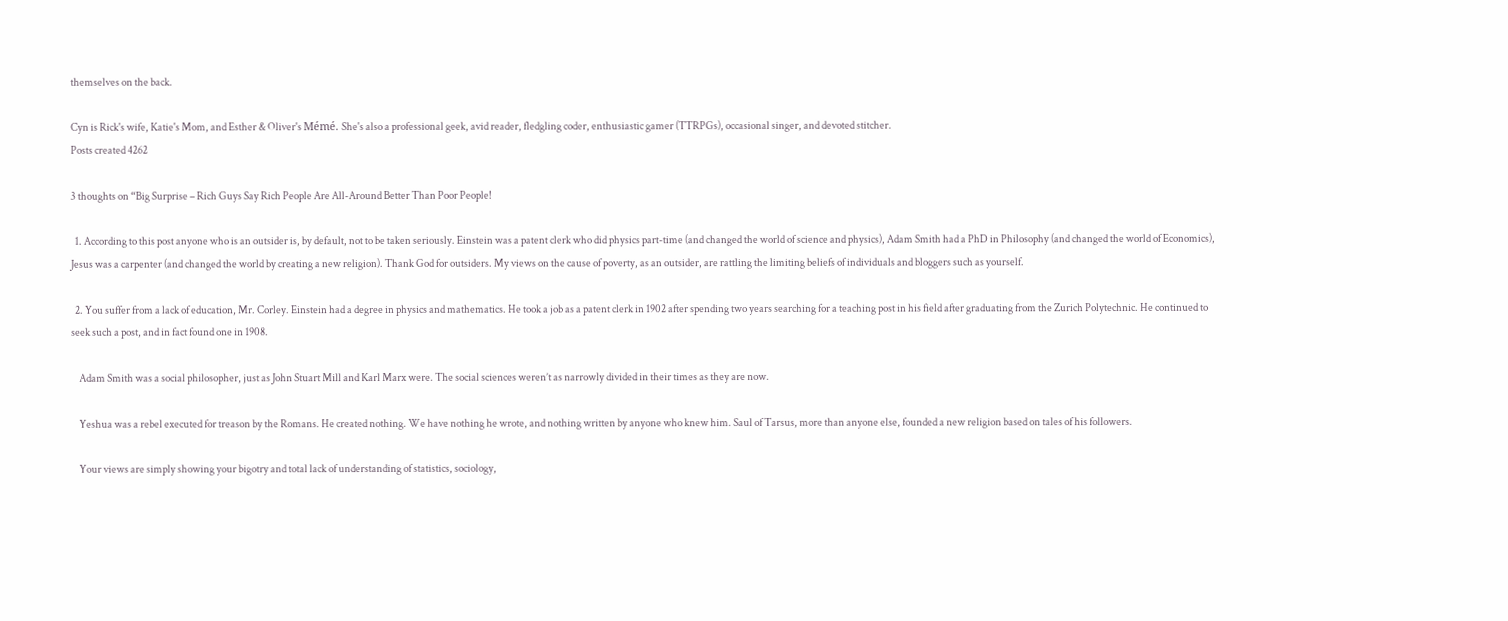themselves on the back.

Cyn is Rick's wife, Katie's Mom, and Esther & Oliver's Mémé. She's also a professional geek, avid reader, fledgling coder, enthusiastic gamer (TTRPGs), occasional singer, and devoted stitcher.
Posts created 4262

3 thoughts on “Big Surprise – Rich Guys Say Rich People Are All-Around Better Than Poor People!

  1. According to this post anyone who is an outsider is, by default, not to be taken seriously. Einstein was a patent clerk who did physics part-time (and changed the world of science and physics), Adam Smith had a PhD in Philosophy (and changed the world of Economics), Jesus was a carpenter (and changed the world by creating a new religion). Thank God for outsiders. My views on the cause of poverty, as an outsider, are rattling the limiting beliefs of individuals and bloggers such as yourself.

  2. You suffer from a lack of education, Mr. Corley. Einstein had a degree in physics and mathematics. He took a job as a patent clerk in 1902 after spending two years searching for a teaching post in his field after graduating from the Zurich Polytechnic. He continued to seek such a post, and in fact found one in 1908.

    Adam Smith was a social philosopher, just as John Stuart Mill and Karl Marx were. The social sciences weren’t as narrowly divided in their times as they are now.

    Yeshua was a rebel executed for treason by the Romans. He created nothing. We have nothing he wrote, and nothing written by anyone who knew him. Saul of Tarsus, more than anyone else, founded a new religion based on tales of his followers.

    Your views are simply showing your bigotry and total lack of understanding of statistics, sociology,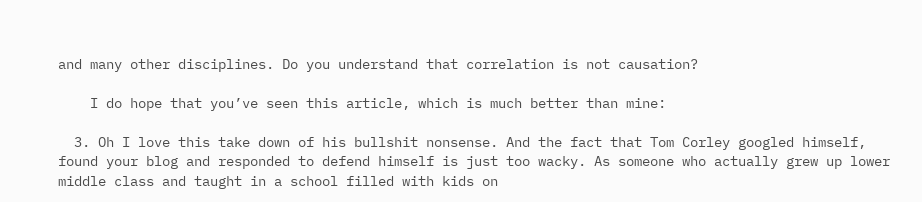and many other disciplines. Do you understand that correlation is not causation?

    I do hope that you’ve seen this article, which is much better than mine:

  3. Oh I love this take down of his bullshit nonsense. And the fact that Tom Corley googled himself, found your blog and responded to defend himself is just too wacky. As someone who actually grew up lower middle class and taught in a school filled with kids on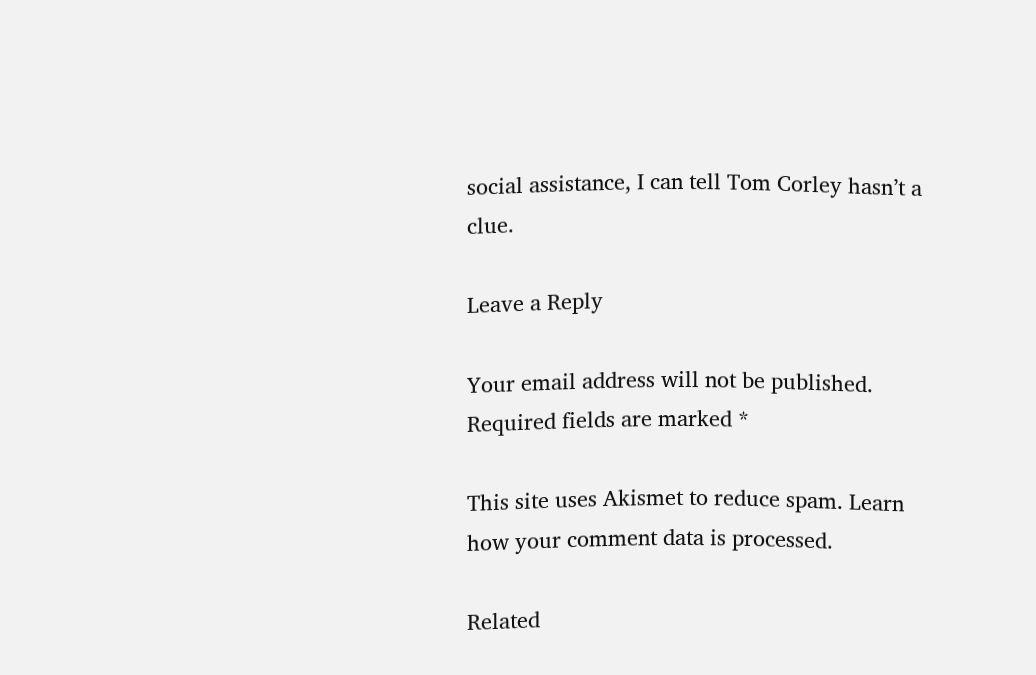social assistance, I can tell Tom Corley hasn’t a clue.

Leave a Reply

Your email address will not be published. Required fields are marked *

This site uses Akismet to reduce spam. Learn how your comment data is processed.

Related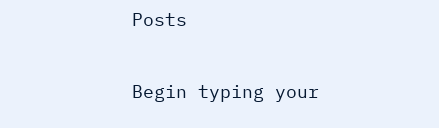Posts

Begin typing your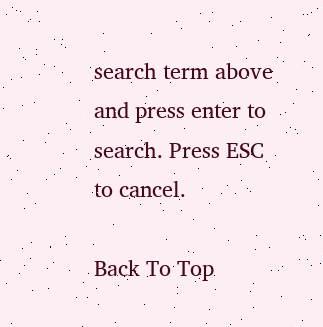search term above and press enter to search. Press ESC to cancel.

Back To Top